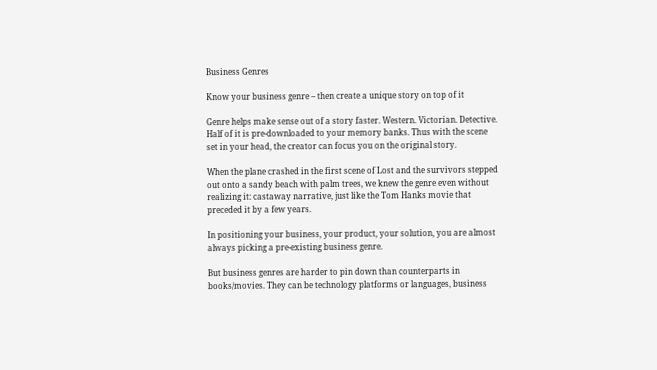Business Genres

Know your business genre – then create a unique story on top of it

Genre helps make sense out of a story faster. Western. Victorian. Detective. Half of it is pre-downloaded to your memory banks. Thus with the scene set in your head, the creator can focus you on the original story.

When the plane crashed in the first scene of Lost and the survivors stepped out onto a sandy beach with palm trees, we knew the genre even without realizing it: castaway narrative, just like the Tom Hanks movie that preceded it by a few years.

In positioning your business, your product, your solution, you are almost always picking a pre-existing business genre.

But business genres are harder to pin down than counterparts in books/movies. They can be technology platforms or languages, business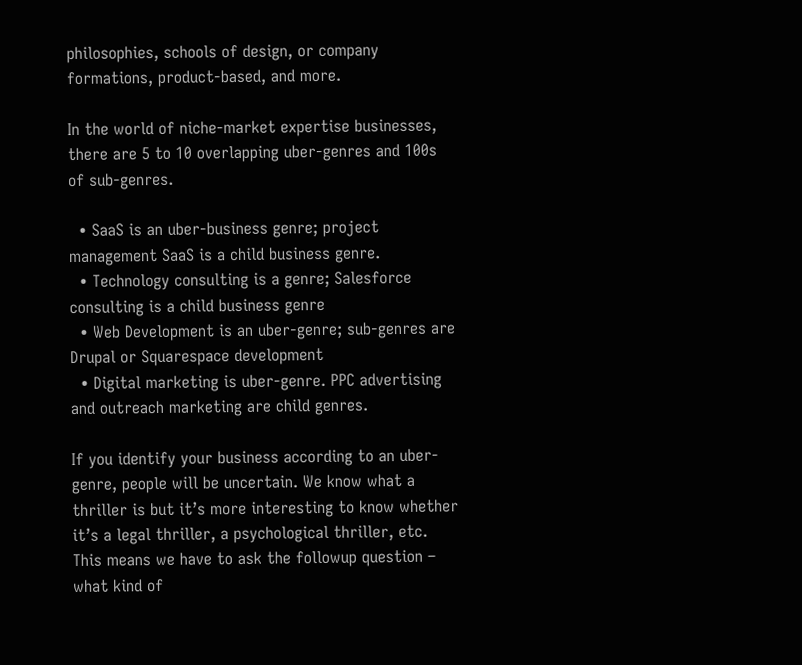philosophies, schools of design, or company formations, product-based, and more.

In the world of niche-market expertise businesses, there are 5 to 10 overlapping uber-genres and 100s of sub-genres.

  • SaaS is an uber-business genre; project management SaaS is a child business genre.
  • Technology consulting is a genre; Salesforce consulting is a child business genre
  • Web Development is an uber-genre; sub-genres are Drupal or Squarespace development
  • Digital marketing is uber-genre. PPC advertising and outreach marketing are child genres.

If you identify your business according to an uber-genre, people will be uncertain. We know what a thriller is but it’s more interesting to know whether it’s a legal thriller, a psychological thriller, etc. This means we have to ask the followup question – what kind of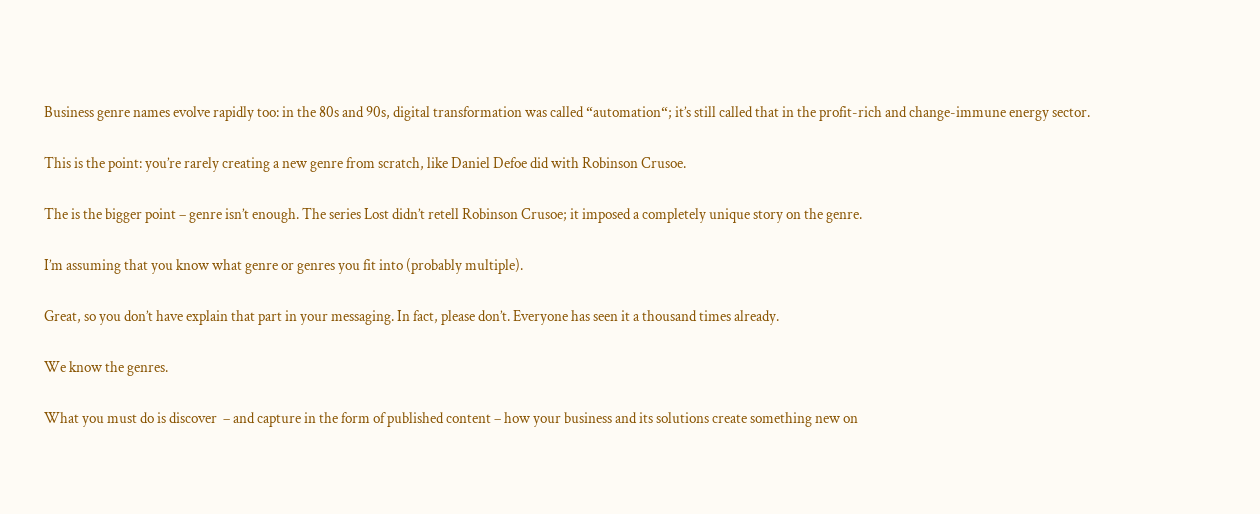Business genre names evolve rapidly too: in the 80s and 90s, digital transformation was called “automation“; it’s still called that in the profit-rich and change-immune energy sector.

This is the point: you’re rarely creating a new genre from scratch, like Daniel Defoe did with Robinson Crusoe.

The is the bigger point – genre isn’t enough. The series Lost didn’t retell Robinson Crusoe; it imposed a completely unique story on the genre.

I’m assuming that you know what genre or genres you fit into (probably multiple).

Great, so you don’t have explain that part in your messaging. In fact, please don’t. Everyone has seen it a thousand times already.

We know the genres.

What you must do is discover  – and capture in the form of published content – how your business and its solutions create something new on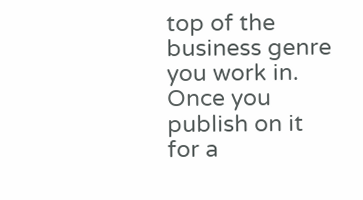top of the business genre you work in. Once you publish on it for a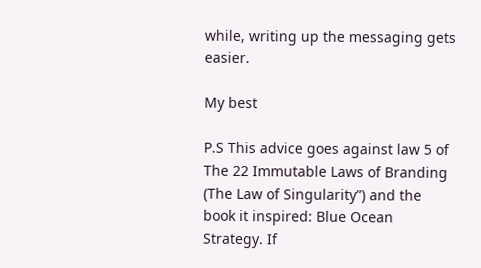while, writing up the messaging gets easier.

My best

P.S This advice goes against law 5 of The 22 Immutable Laws of Branding (The Law of Singularity”) and the book it inspired: Blue Ocean Strategy. If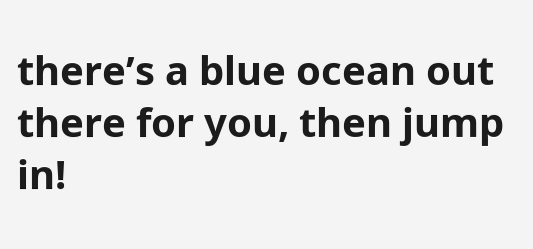there’s a blue ocean out there for you, then jump in!